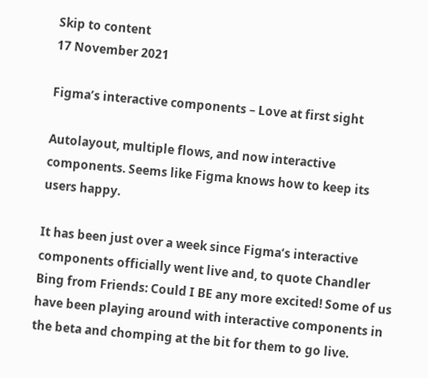Skip to content
17 November 2021

Figma’s interactive components – Love at first sight

Autolayout, multiple flows, and now interactive components. Seems like Figma knows how to keep its users happy.

It has been just over a week since Figma’s interactive components officially went live and, to quote Chandler Bing from Friends: Could I BE any more excited! Some of us have been playing around with interactive components in the beta and chomping at the bit for them to go live.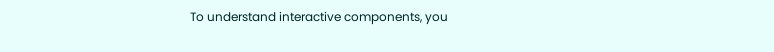To understand interactive components, you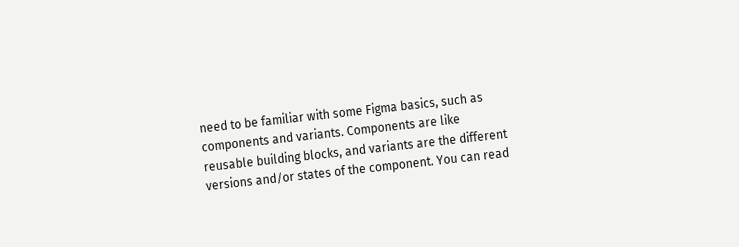need to be familiar with some Figma basics, such as components and variants. Components are like reusable building blocks, and variants are the different versions and/or states of the component. You can read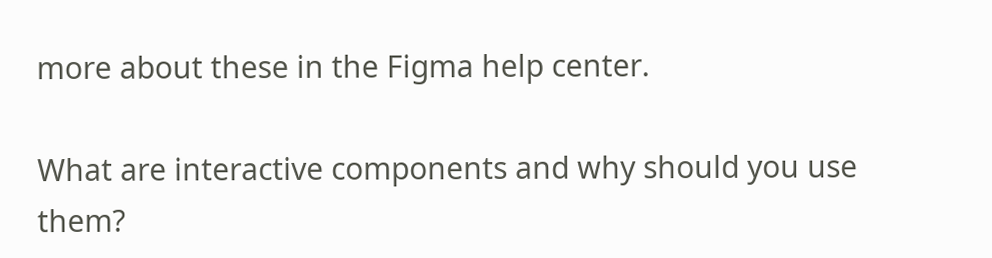more about these in the Figma help center.

What are interactive components and why should you use them?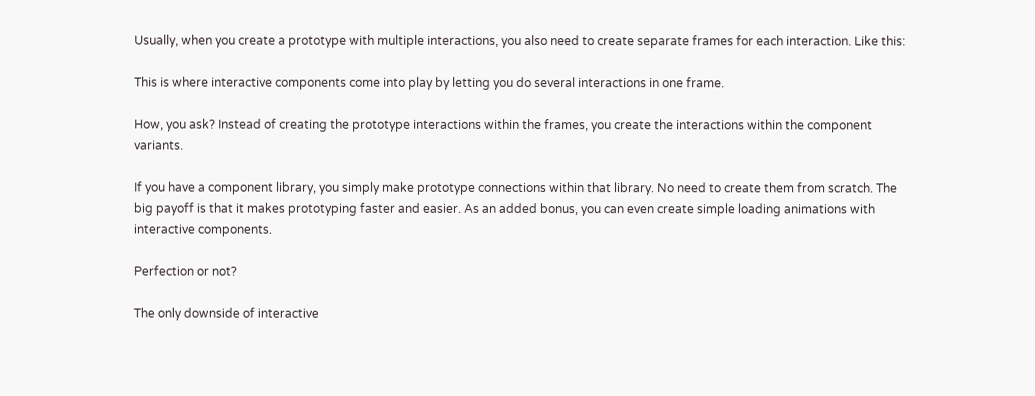Usually, when you create a prototype with multiple interactions, you also need to create separate frames for each interaction. Like this:

This is where interactive components come into play by letting you do several interactions in one frame.

How, you ask? Instead of creating the prototype interactions within the frames, you create the interactions within the component variants.

If you have a component library, you simply make prototype connections within that library. No need to create them from scratch. The big payoff is that it makes prototyping faster and easier. As an added bonus, you can even create simple loading animations with interactive components.

Perfection or not?

The only downside of interactive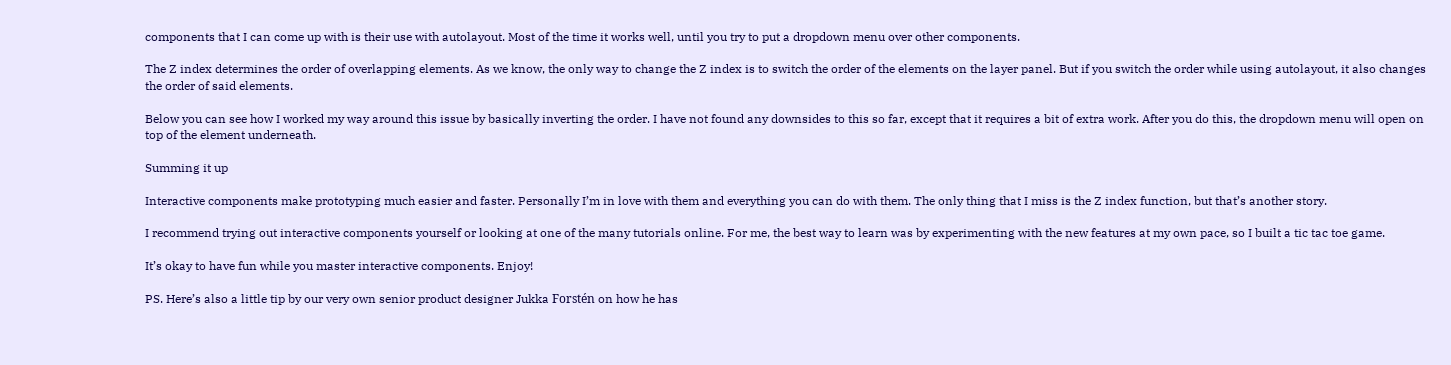components that I can come up with is their use with autolayout. Most of the time it works well, until you try to put a dropdown menu over other components.

The Z index determines the order of overlapping elements. As we know, the only way to change the Z index is to switch the order of the elements on the layer panel. But if you switch the order while using autolayout, it also changes the order of said elements.

Below you can see how I worked my way around this issue by basically inverting the order. I have not found any downsides to this so far, except that it requires a bit of extra work. After you do this, the dropdown menu will open on top of the element underneath.

Summing it up

Interactive components make prototyping much easier and faster. Personally I’m in love with them and everything you can do with them. The only thing that I miss is the Z index function, but that’s another story.

I recommend trying out interactive components yourself or looking at one of the many tutorials online. For me, the best way to learn was by experimenting with the new features at my own pace, so I built a tic tac toe game.

It’s okay to have fun while you master interactive components. Enjoy!

PS. Here’s also a little tip by our very own senior product designer Jukka Forstén on how he has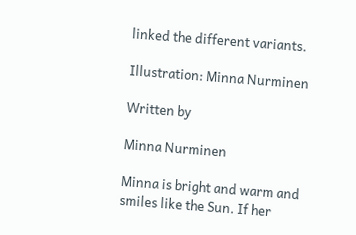linked the different variants.

Illustration: Minna Nurminen

Written by

Minna Nurminen

Minna is bright and warm and smiles like the Sun. If her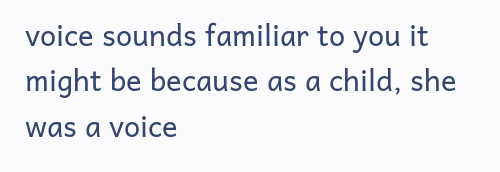voice sounds familiar to you it might be because as a child, she was a voice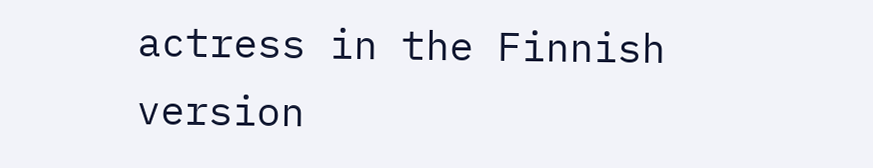actress in the Finnish version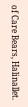of Care Bears, Halinallet.